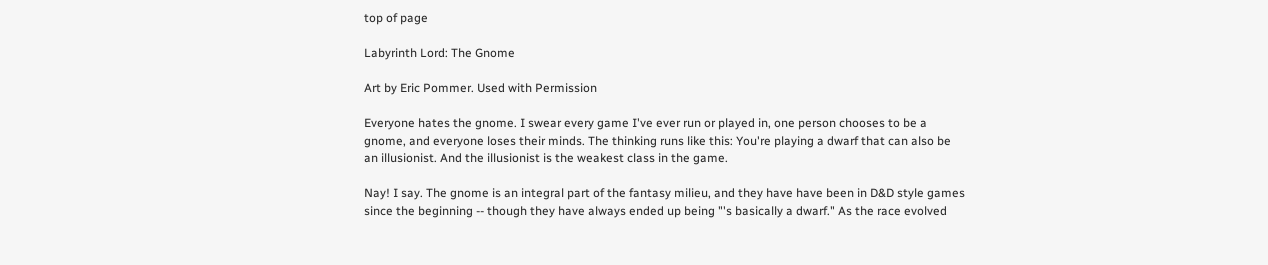top of page

Labyrinth Lord: The Gnome

Art by Eric Pommer. Used with Permission

Everyone hates the gnome. I swear every game I've ever run or played in, one person chooses to be a gnome, and everyone loses their minds. The thinking runs like this: You're playing a dwarf that can also be an illusionist. And the illusionist is the weakest class in the game.

Nay! I say. The gnome is an integral part of the fantasy milieu, and they have have been in D&D style games since the beginning -- though they have always ended up being "'s basically a dwarf." As the race evolved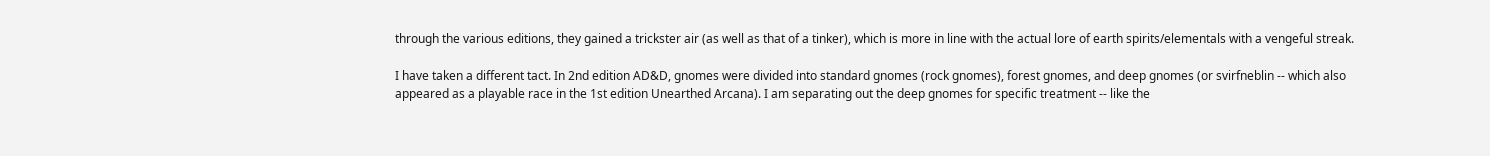through the various editions, they gained a trickster air (as well as that of a tinker), which is more in line with the actual lore of earth spirits/elementals with a vengeful streak.

I have taken a different tact. In 2nd edition AD&D, gnomes were divided into standard gnomes (rock gnomes), forest gnomes, and deep gnomes (or svirfneblin -- which also appeared as a playable race in the 1st edition Unearthed Arcana). I am separating out the deep gnomes for specific treatment -- like the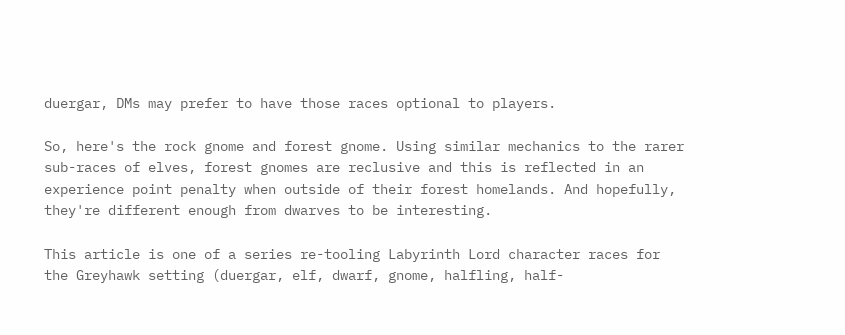duergar, DMs may prefer to have those races optional to players.

So, here's the rock gnome and forest gnome. Using similar mechanics to the rarer sub-races of elves, forest gnomes are reclusive and this is reflected in an experience point penalty when outside of their forest homelands. And hopefully, they're different enough from dwarves to be interesting.

This article is one of a series re-tooling Labyrinth Lord character races for the Greyhawk setting (duergar, elf, dwarf, gnome, halfling, half-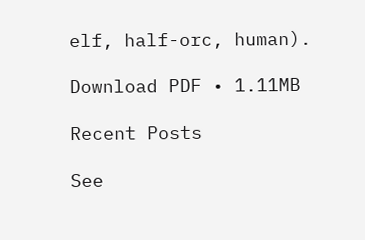elf, half-orc, human).

Download PDF • 1.11MB

Recent Posts

See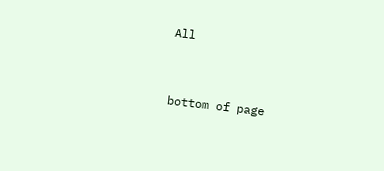All


bottom of page